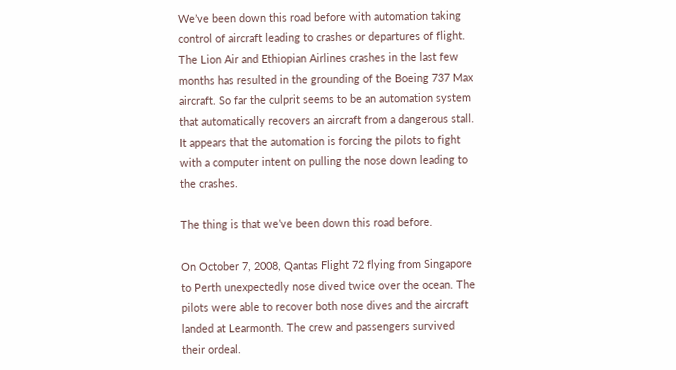We’ve been down this road before with automation taking control of aircraft leading to crashes or departures of flight. The Lion Air and Ethiopian Airlines crashes in the last few months has resulted in the grounding of the Boeing 737 Max aircraft. So far the culprit seems to be an automation system that automatically recovers an aircraft from a dangerous stall. It appears that the automation is forcing the pilots to fight with a computer intent on pulling the nose down leading to the crashes.

The thing is that we’ve been down this road before.

On October 7, 2008, Qantas Flight 72 flying from Singapore to Perth unexpectedly nose dived twice over the ocean. The pilots were able to recover both nose dives and the aircraft landed at Learmonth. The crew and passengers survived their ordeal.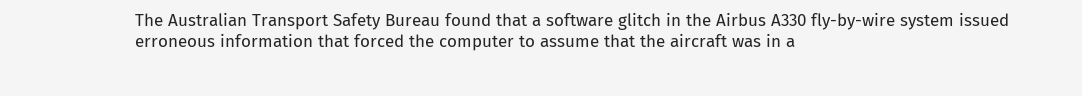The Australian Transport Safety Bureau found that a software glitch in the Airbus A330 fly-by-wire system issued erroneous information that forced the computer to assume that the aircraft was in a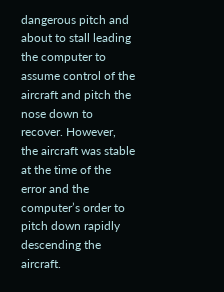dangerous pitch and about to stall leading the computer to assume control of the aircraft and pitch the nose down to recover. However, the aircraft was stable at the time of the error and the computer’s order to pitch down rapidly descending the aircraft.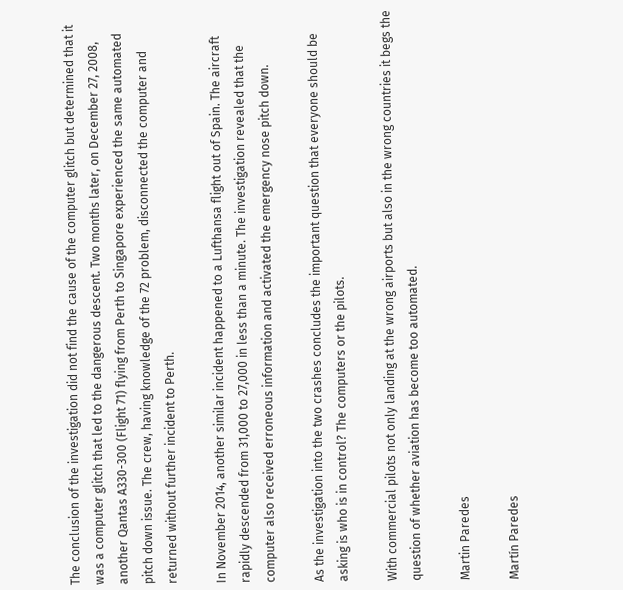The conclusion of the investigation did not find the cause of the computer glitch but determined that it was a computer glitch that led to the dangerous descent. Two months later, on December 27, 2008, another Qantas A330-300 (Flight 71) flying from Perth to Singapore experienced the same automated pitch down issue. The crew, having knowledge of the 72 problem, disconnected the computer and returned without further incident to Perth.

In November 2014, another similar incident happened to a Lufthansa flight out of Spain. The aircraft rapidly descended from 31,000 to 27,000 in less than a minute. The investigation revealed that the computer also received erroneous information and activated the emergency nose pitch down.

As the investigation into the two crashes concludes the important question that everyone should be asking is who is in control? The computers or the pilots.

With commercial pilots not only landing at the wrong airports but also in the wrong countries it begs the question of whether aviation has become too automated.

Martin Paredes

Martín Paredes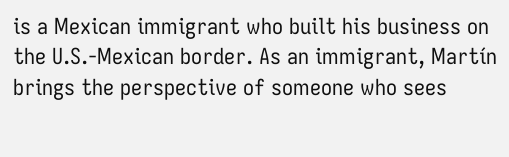is a Mexican immigrant who built his business on the U.S.-Mexican border. As an immigrant, Martín brings the perspective of someone who sees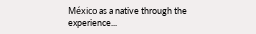México as a native through the experience...